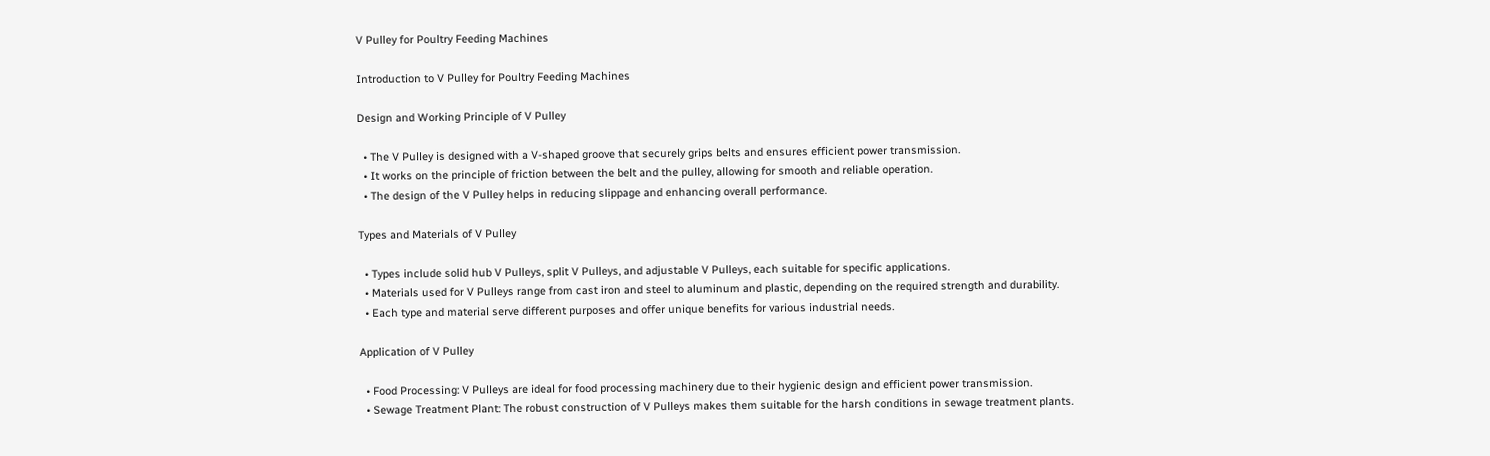V Pulley for Poultry Feeding Machines

Introduction to V Pulley for Poultry Feeding Machines

Design and Working Principle of V Pulley

  • The V Pulley is designed with a V-shaped groove that securely grips belts and ensures efficient power transmission.
  • It works on the principle of friction between the belt and the pulley, allowing for smooth and reliable operation.
  • The design of the V Pulley helps in reducing slippage and enhancing overall performance.

Types and Materials of V Pulley

  • Types include solid hub V Pulleys, split V Pulleys, and adjustable V Pulleys, each suitable for specific applications.
  • Materials used for V Pulleys range from cast iron and steel to aluminum and plastic, depending on the required strength and durability.
  • Each type and material serve different purposes and offer unique benefits for various industrial needs.

Application of V Pulley

  • Food Processing: V Pulleys are ideal for food processing machinery due to their hygienic design and efficient power transmission.
  • Sewage Treatment Plant: The robust construction of V Pulleys makes them suitable for the harsh conditions in sewage treatment plants.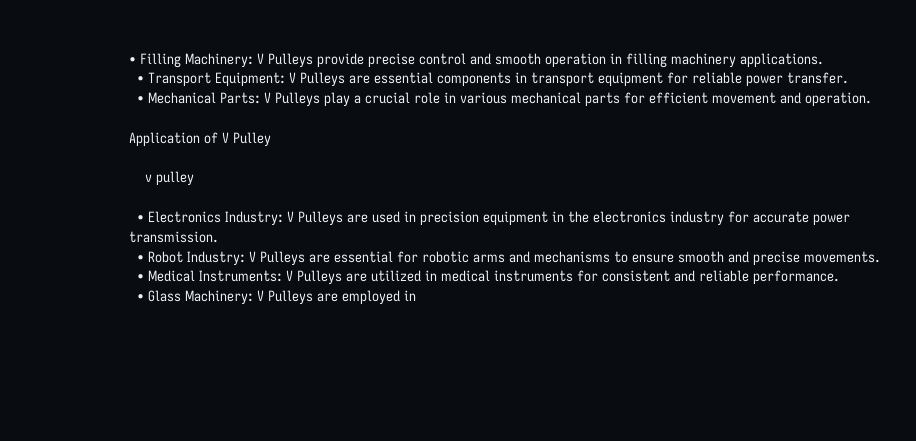• Filling Machinery: V Pulleys provide precise control and smooth operation in filling machinery applications.
  • Transport Equipment: V Pulleys are essential components in transport equipment for reliable power transfer.
  • Mechanical Parts: V Pulleys play a crucial role in various mechanical parts for efficient movement and operation.

Application of V Pulley

    v pulley

  • Electronics Industry: V Pulleys are used in precision equipment in the electronics industry for accurate power transmission.
  • Robot Industry: V Pulleys are essential for robotic arms and mechanisms to ensure smooth and precise movements.
  • Medical Instruments: V Pulleys are utilized in medical instruments for consistent and reliable performance.
  • Glass Machinery: V Pulleys are employed in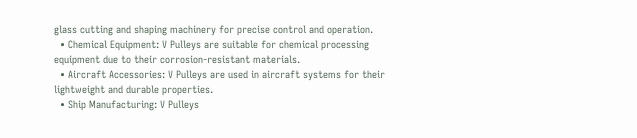glass cutting and shaping machinery for precise control and operation.
  • Chemical Equipment: V Pulleys are suitable for chemical processing equipment due to their corrosion-resistant materials.
  • Aircraft Accessories: V Pulleys are used in aircraft systems for their lightweight and durable properties.
  • Ship Manufacturing: V Pulleys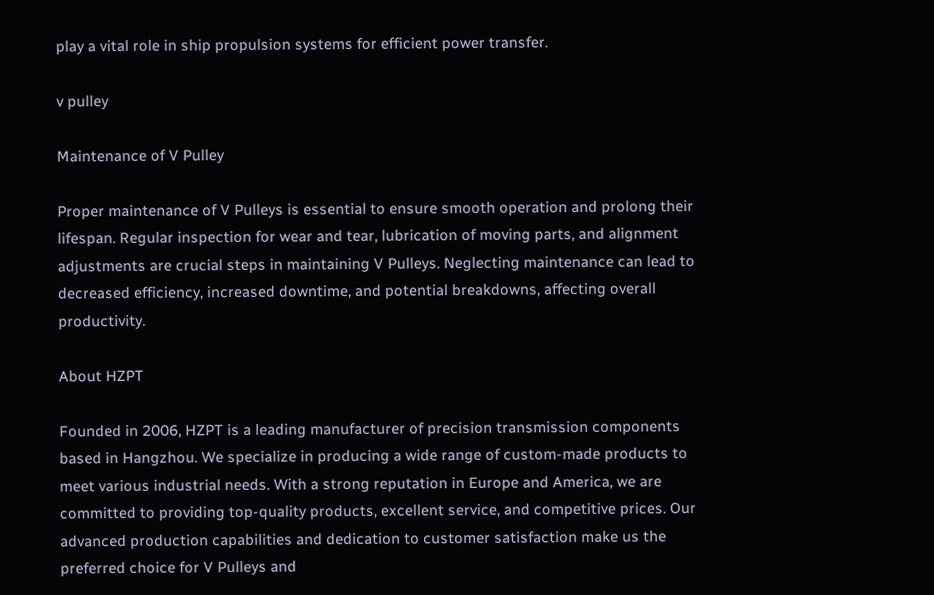play a vital role in ship propulsion systems for efficient power transfer.

v pulley

Maintenance of V Pulley

Proper maintenance of V Pulleys is essential to ensure smooth operation and prolong their lifespan. Regular inspection for wear and tear, lubrication of moving parts, and alignment adjustments are crucial steps in maintaining V Pulleys. Neglecting maintenance can lead to decreased efficiency, increased downtime, and potential breakdowns, affecting overall productivity.

About HZPT

Founded in 2006, HZPT is a leading manufacturer of precision transmission components based in Hangzhou. We specialize in producing a wide range of custom-made products to meet various industrial needs. With a strong reputation in Europe and America, we are committed to providing top-quality products, excellent service, and competitive prices. Our advanced production capabilities and dedication to customer satisfaction make us the preferred choice for V Pulleys and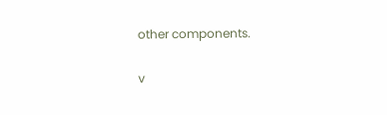other components.

v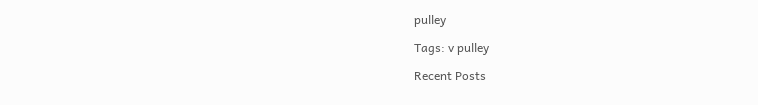pulley

Tags: v pulley

Recent Posts